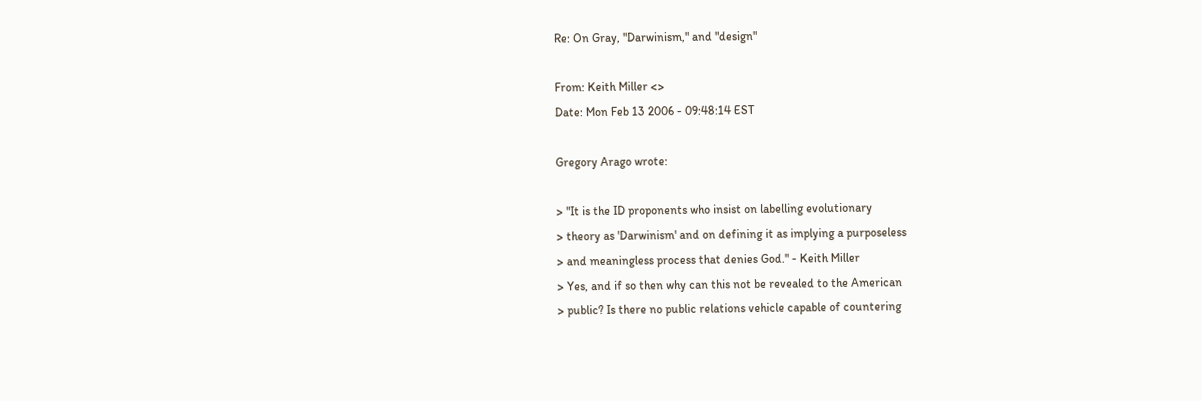Re: On Gray, "Darwinism," and "design"

From: Keith Miller <>
Date: Mon Feb 13 2006 - 09:48:14 EST

Gregory Arago wrote:

> "It is the ID proponents who insist on labelling evolutionary
> theory as 'Darwinism' and on defining it as implying a purposeless
> and meaningless process that denies God." - Keith Miller
> Yes, and if so then why can this not be revealed to the American
> public? Is there no public relations vehicle capable of countering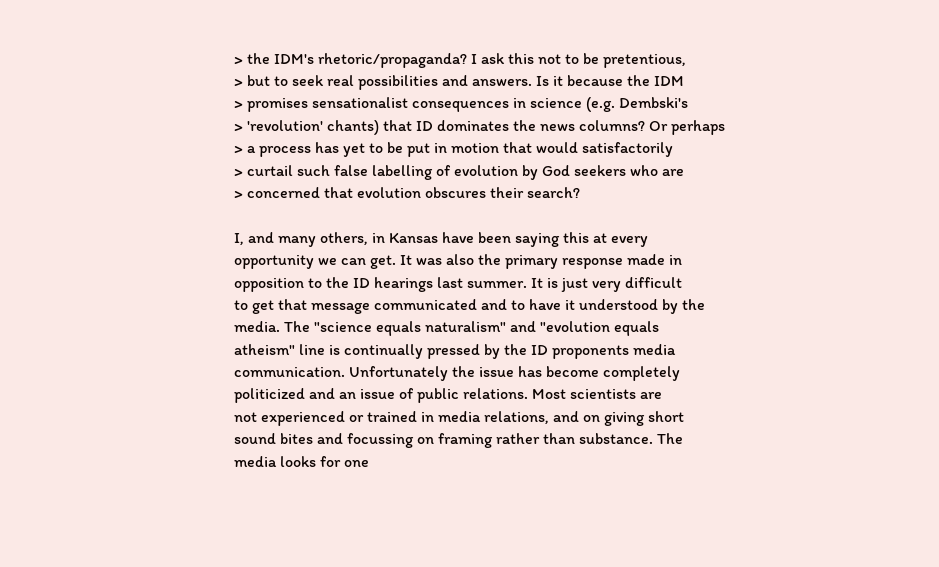> the IDM's rhetoric/propaganda? I ask this not to be pretentious,
> but to seek real possibilities and answers. Is it because the IDM
> promises sensationalist consequences in science (e.g. Dembski's
> 'revolution' chants) that ID dominates the news columns? Or perhaps
> a process has yet to be put in motion that would satisfactorily
> curtail such false labelling of evolution by God seekers who are
> concerned that evolution obscures their search?

I, and many others, in Kansas have been saying this at every
opportunity we can get. It was also the primary response made in
opposition to the ID hearings last summer. It is just very difficult
to get that message communicated and to have it understood by the
media. The "science equals naturalism" and "evolution equals
atheism" line is continually pressed by the ID proponents media
communication. Unfortunately the issue has become completely
politicized and an issue of public relations. Most scientists are
not experienced or trained in media relations, and on giving short
sound bites and focussing on framing rather than substance. The
media looks for one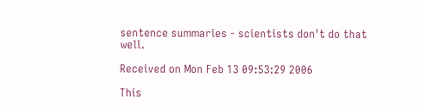sentence summaries - scientists don't do that well.

Received on Mon Feb 13 09:53:29 2006

This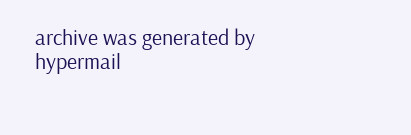archive was generated by hypermail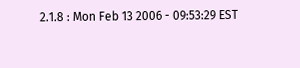2.1.8 : Mon Feb 13 2006 - 09:53:29 EST